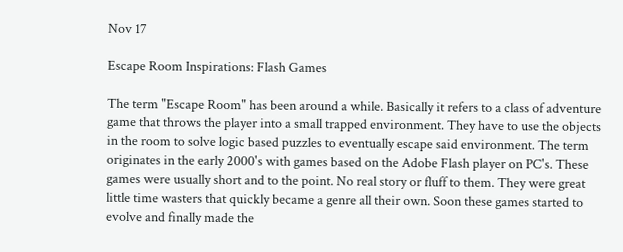Nov 17

Escape Room Inspirations: Flash Games

The term "Escape Room" has been around a while. Basically it refers to a class of adventure game that throws the player into a small trapped environment. They have to use the objects in the room to solve logic based puzzles to eventually escape said environment. The term originates in the early 2000's with games based on the Adobe Flash player on PC's. These games were usually short and to the point. No real story or fluff to them. They were great little time wasters that quickly became a genre all their own. Soon these games started to evolve and finally made the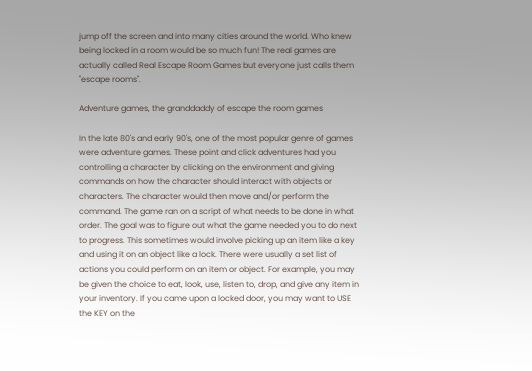jump off the screen and into many cities around the world. Who knew being locked in a room would be so much fun! The real games are actually called Real Escape Room Games but everyone just calls them "escape rooms".

Adventure games, the granddaddy of escape the room games

In the late 80's and early 90's, one of the most popular genre of games were adventure games. These point and click adventures had you controlling a character by clicking on the environment and giving commands on how the character should interact with objects or characters. The character would then move and/or perform the command. The game ran on a script of what needs to be done in what order. The goal was to figure out what the game needed you to do next to progress. This sometimes would involve picking up an item like a key and using it on an object like a lock. There were usually a set list of actions you could perform on an item or object. For example, you may be given the choice to eat, look, use, listen to, drop, and give any item in your inventory. If you came upon a locked door, you may want to USE the KEY on the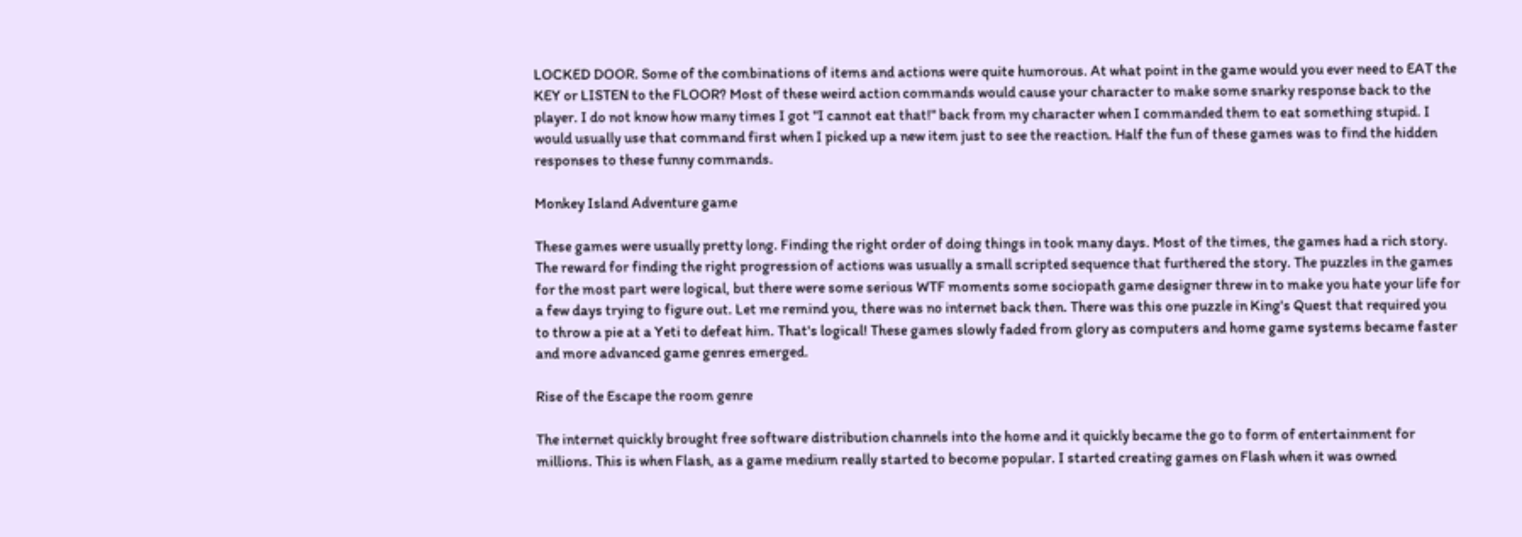LOCKED DOOR. Some of the combinations of items and actions were quite humorous. At what point in the game would you ever need to EAT the KEY or LISTEN to the FLOOR? Most of these weird action commands would cause your character to make some snarky response back to the player. I do not know how many times I got "I cannot eat that!" back from my character when I commanded them to eat something stupid. I would usually use that command first when I picked up a new item just to see the reaction. Half the fun of these games was to find the hidden responses to these funny commands.

Monkey Island Adventure game

These games were usually pretty long. Finding the right order of doing things in took many days. Most of the times, the games had a rich story. The reward for finding the right progression of actions was usually a small scripted sequence that furthered the story. The puzzles in the games for the most part were logical, but there were some serious WTF moments some sociopath game designer threw in to make you hate your life for a few days trying to figure out. Let me remind you, there was no internet back then. There was this one puzzle in King's Quest that required you to throw a pie at a Yeti to defeat him. That's logical! These games slowly faded from glory as computers and home game systems became faster and more advanced game genres emerged.

Rise of the Escape the room genre

The internet quickly brought free software distribution channels into the home and it quickly became the go to form of entertainment for millions. This is when Flash, as a game medium really started to become popular. I started creating games on Flash when it was owned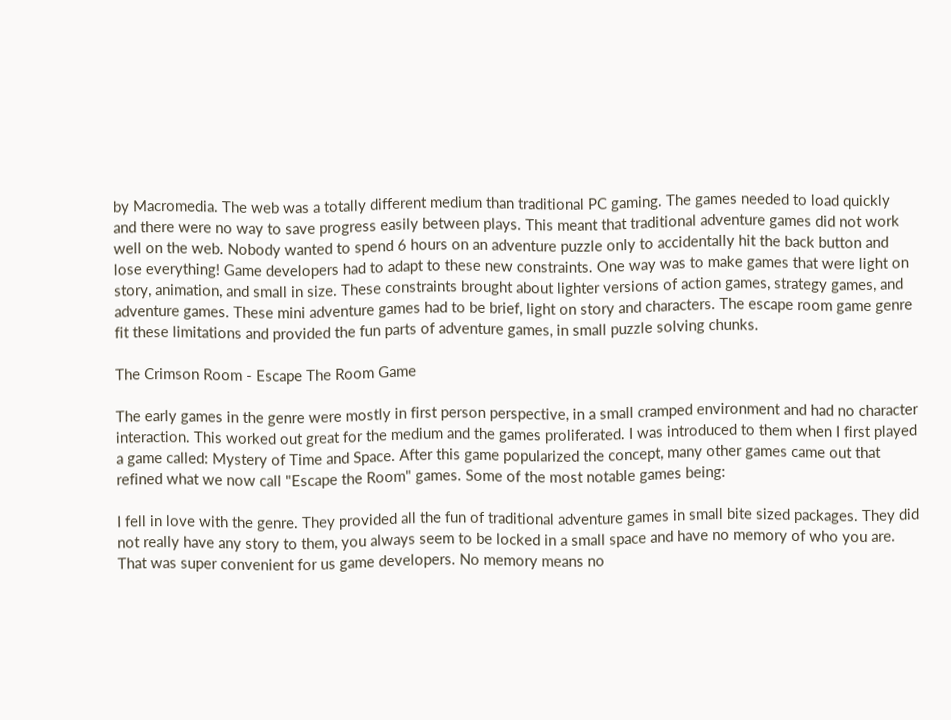by Macromedia. The web was a totally different medium than traditional PC gaming. The games needed to load quickly and there were no way to save progress easily between plays. This meant that traditional adventure games did not work well on the web. Nobody wanted to spend 6 hours on an adventure puzzle only to accidentally hit the back button and lose everything! Game developers had to adapt to these new constraints. One way was to make games that were light on story, animation, and small in size. These constraints brought about lighter versions of action games, strategy games, and adventure games. These mini adventure games had to be brief, light on story and characters. The escape room game genre fit these limitations and provided the fun parts of adventure games, in small puzzle solving chunks.

The Crimson Room - Escape The Room Game

The early games in the genre were mostly in first person perspective, in a small cramped environment and had no character interaction. This worked out great for the medium and the games proliferated. I was introduced to them when I first played a game called: Mystery of Time and Space. After this game popularized the concept, many other games came out that refined what we now call "Escape the Room" games. Some of the most notable games being:

I fell in love with the genre. They provided all the fun of traditional adventure games in small bite sized packages. They did not really have any story to them, you always seem to be locked in a small space and have no memory of who you are. That was super convenient for us game developers. No memory means no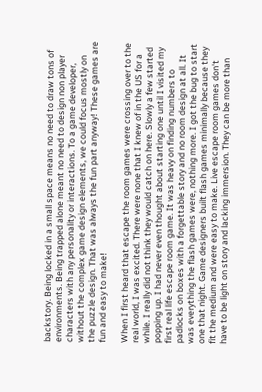backstory. Being locked in a small space means no need to draw tons of environments. Being trapped alone meant no need to design non player characters with any personality or interactions. To a game developer, without the complex game design elements, we could focus mostly on the puzzle design. That was always the fun part anyway! These games are fun and easy to make!

When I first heard that escape the room games were crossing over to the real world, I was excited. There were none that I knew of in the US for a while. I really did not think they would catch on here. Slowly a few started popping up. I had never even thought about starting one until I visited my first real life escape room game. It was heavy on finding numbers to padlocks on boxes with a forgettable story and no room design at all. It was everything the flash games were, nothing more. I got the bug to start one that night. Game designers built flash games minimally because they fit the medium and were easy to make. Live escape room games don't have to be light on story and lacking immersion. They can be more than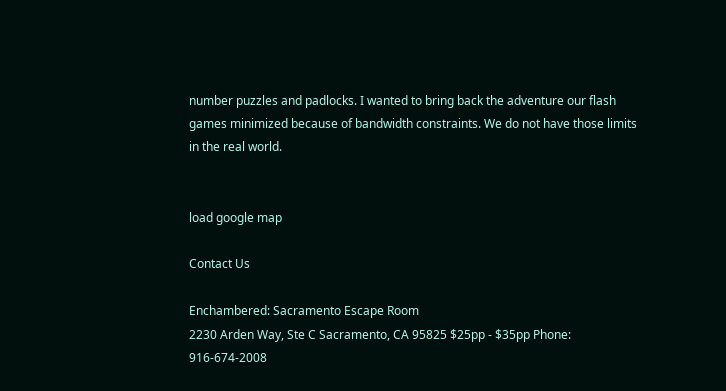number puzzles and padlocks. I wanted to bring back the adventure our flash games minimized because of bandwidth constraints. We do not have those limits in the real world.


load google map

Contact Us

Enchambered: Sacramento Escape Room
2230 Arden Way, Ste C Sacramento, CA 95825 $25pp - $35pp Phone: 916-674-2008